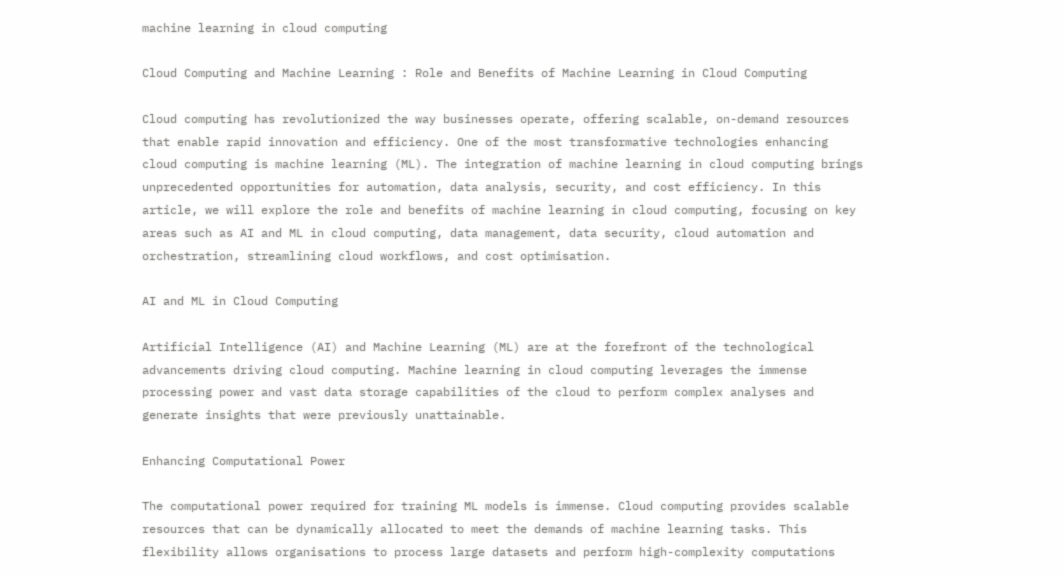machine learning in cloud computing

Cloud Computing and Machine Learning : Role and Benefits of Machine Learning in Cloud Computing

Cloud computing has revolutionized the way businesses operate, offering scalable, on-demand resources that enable rapid innovation and efficiency. One of the most transformative technologies enhancing cloud computing is machine learning (ML). The integration of machine learning in cloud computing brings unprecedented opportunities for automation, data analysis, security, and cost efficiency. In this article, we will explore the role and benefits of machine learning in cloud computing, focusing on key areas such as AI and ML in cloud computing, data management, data security, cloud automation and orchestration, streamlining cloud workflows, and cost optimisation.

AI and ML in Cloud Computing

Artificial Intelligence (AI) and Machine Learning (ML) are at the forefront of the technological advancements driving cloud computing. Machine learning in cloud computing leverages the immense processing power and vast data storage capabilities of the cloud to perform complex analyses and generate insights that were previously unattainable.

Enhancing Computational Power

The computational power required for training ML models is immense. Cloud computing provides scalable resources that can be dynamically allocated to meet the demands of machine learning tasks. This flexibility allows organisations to process large datasets and perform high-complexity computations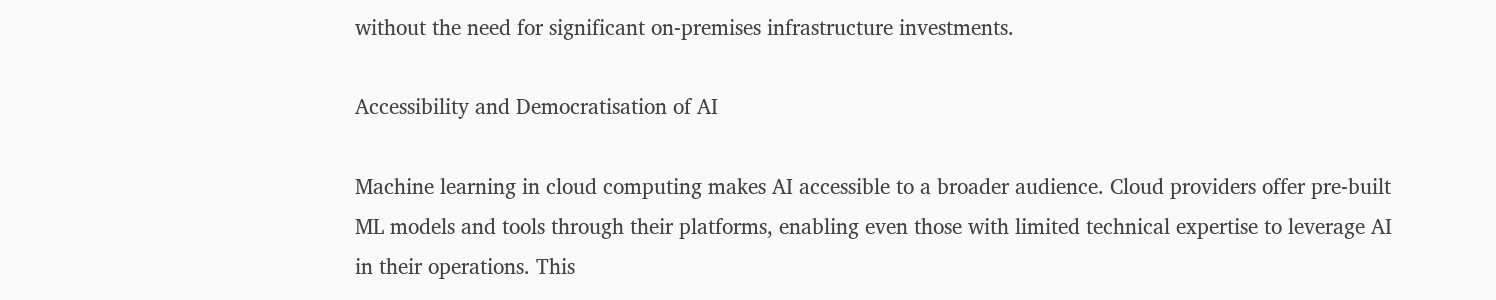without the need for significant on-premises infrastructure investments.

Accessibility and Democratisation of AI

Machine learning in cloud computing makes AI accessible to a broader audience. Cloud providers offer pre-built ML models and tools through their platforms, enabling even those with limited technical expertise to leverage AI in their operations. This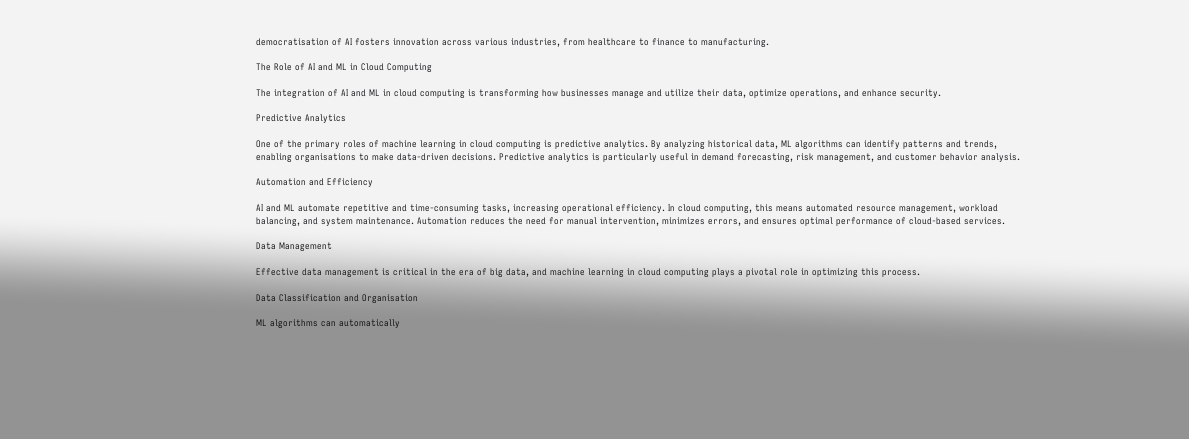democratisation of AI fosters innovation across various industries, from healthcare to finance to manufacturing.

The Role of AI and ML in Cloud Computing

The integration of AI and ML in cloud computing is transforming how businesses manage and utilize their data, optimize operations, and enhance security.

Predictive Analytics

One of the primary roles of machine learning in cloud computing is predictive analytics. By analyzing historical data, ML algorithms can identify patterns and trends, enabling organisations to make data-driven decisions. Predictive analytics is particularly useful in demand forecasting, risk management, and customer behavior analysis.

Automation and Efficiency

AI and ML automate repetitive and time-consuming tasks, increasing operational efficiency. In cloud computing, this means automated resource management, workload balancing, and system maintenance. Automation reduces the need for manual intervention, minimizes errors, and ensures optimal performance of cloud-based services.

Data Management

Effective data management is critical in the era of big data, and machine learning in cloud computing plays a pivotal role in optimizing this process.

Data Classification and Organisation

ML algorithms can automatically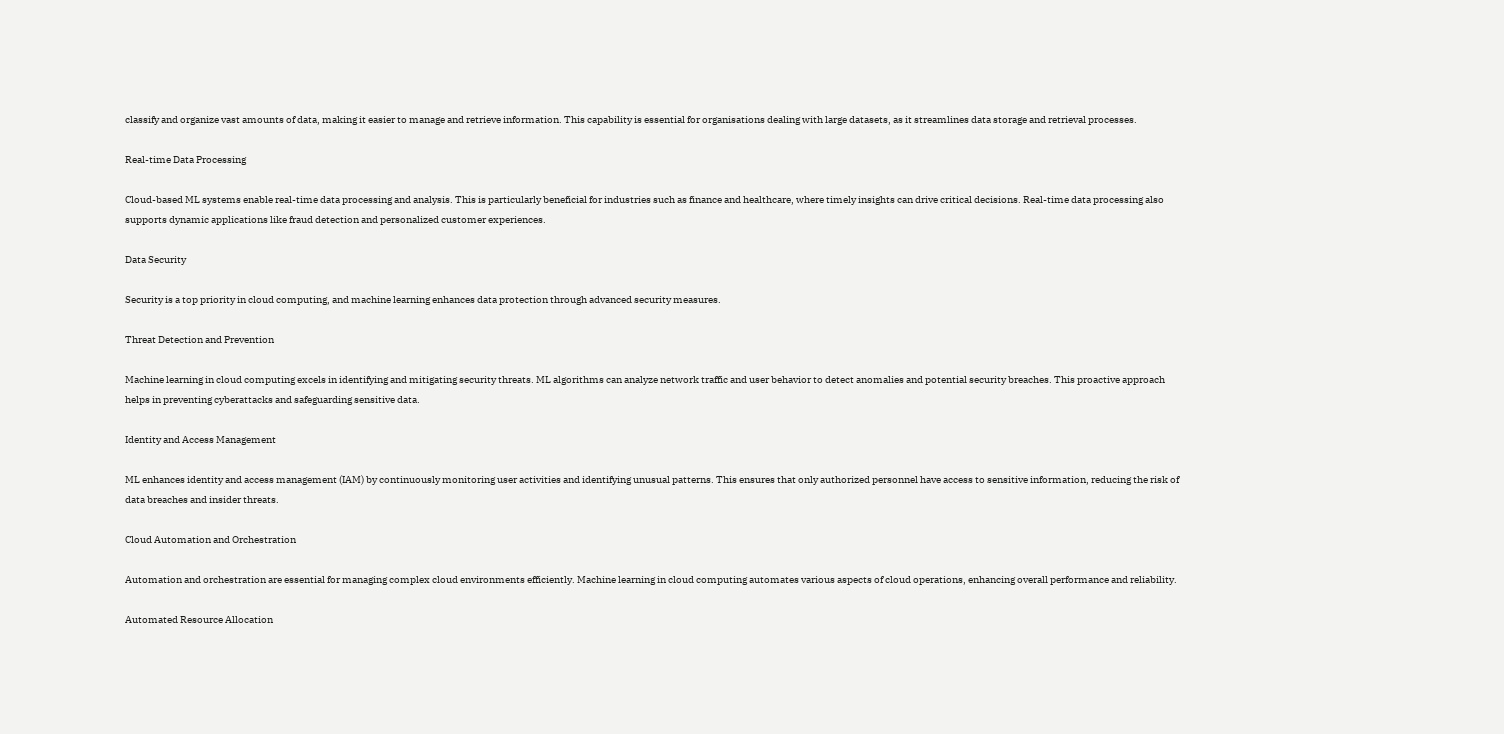classify and organize vast amounts of data, making it easier to manage and retrieve information. This capability is essential for organisations dealing with large datasets, as it streamlines data storage and retrieval processes.

Real-time Data Processing

Cloud-based ML systems enable real-time data processing and analysis. This is particularly beneficial for industries such as finance and healthcare, where timely insights can drive critical decisions. Real-time data processing also supports dynamic applications like fraud detection and personalized customer experiences.

Data Security

Security is a top priority in cloud computing, and machine learning enhances data protection through advanced security measures.

Threat Detection and Prevention

Machine learning in cloud computing excels in identifying and mitigating security threats. ML algorithms can analyze network traffic and user behavior to detect anomalies and potential security breaches. This proactive approach helps in preventing cyberattacks and safeguarding sensitive data.

Identity and Access Management

ML enhances identity and access management (IAM) by continuously monitoring user activities and identifying unusual patterns. This ensures that only authorized personnel have access to sensitive information, reducing the risk of data breaches and insider threats.

Cloud Automation and Orchestration

Automation and orchestration are essential for managing complex cloud environments efficiently. Machine learning in cloud computing automates various aspects of cloud operations, enhancing overall performance and reliability.

Automated Resource Allocation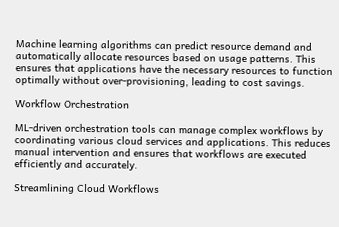Machine learning algorithms can predict resource demand and automatically allocate resources based on usage patterns. This ensures that applications have the necessary resources to function optimally without over-provisioning, leading to cost savings.

Workflow Orchestration

ML-driven orchestration tools can manage complex workflows by coordinating various cloud services and applications. This reduces manual intervention and ensures that workflows are executed efficiently and accurately.

Streamlining Cloud Workflows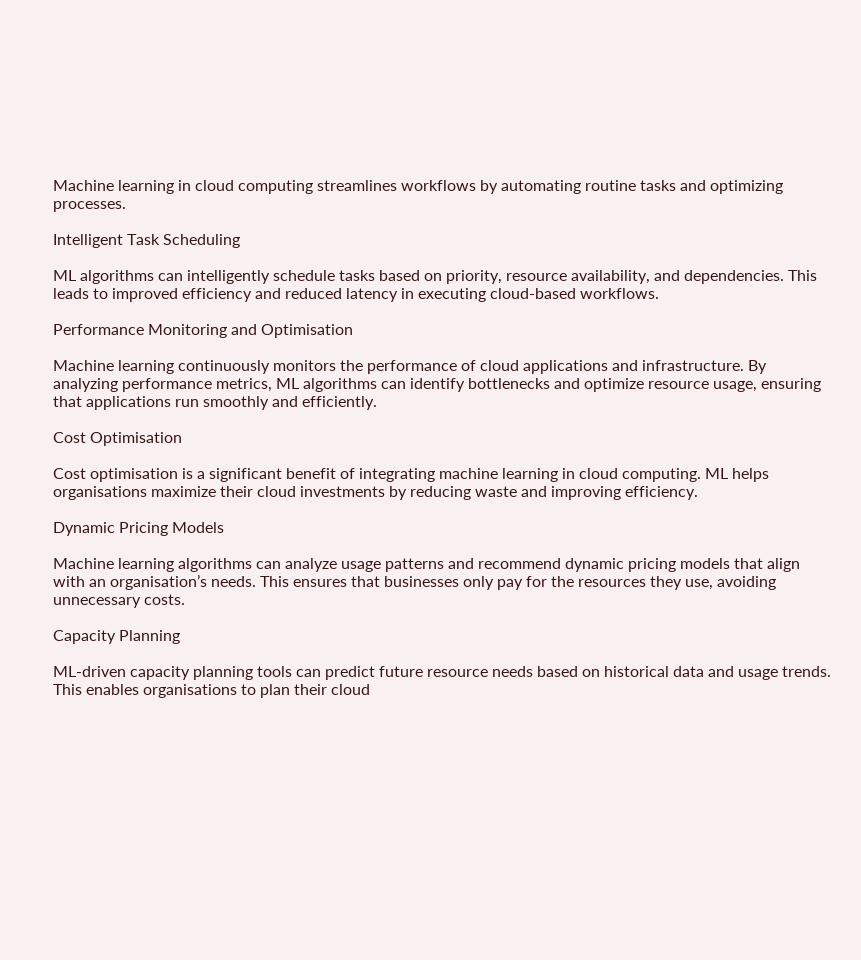Machine learning in cloud computing streamlines workflows by automating routine tasks and optimizing processes.

Intelligent Task Scheduling

ML algorithms can intelligently schedule tasks based on priority, resource availability, and dependencies. This leads to improved efficiency and reduced latency in executing cloud-based workflows.

Performance Monitoring and Optimisation

Machine learning continuously monitors the performance of cloud applications and infrastructure. By analyzing performance metrics, ML algorithms can identify bottlenecks and optimize resource usage, ensuring that applications run smoothly and efficiently.

Cost Optimisation

Cost optimisation is a significant benefit of integrating machine learning in cloud computing. ML helps organisations maximize their cloud investments by reducing waste and improving efficiency.

Dynamic Pricing Models

Machine learning algorithms can analyze usage patterns and recommend dynamic pricing models that align with an organisation’s needs. This ensures that businesses only pay for the resources they use, avoiding unnecessary costs.

Capacity Planning

ML-driven capacity planning tools can predict future resource needs based on historical data and usage trends. This enables organisations to plan their cloud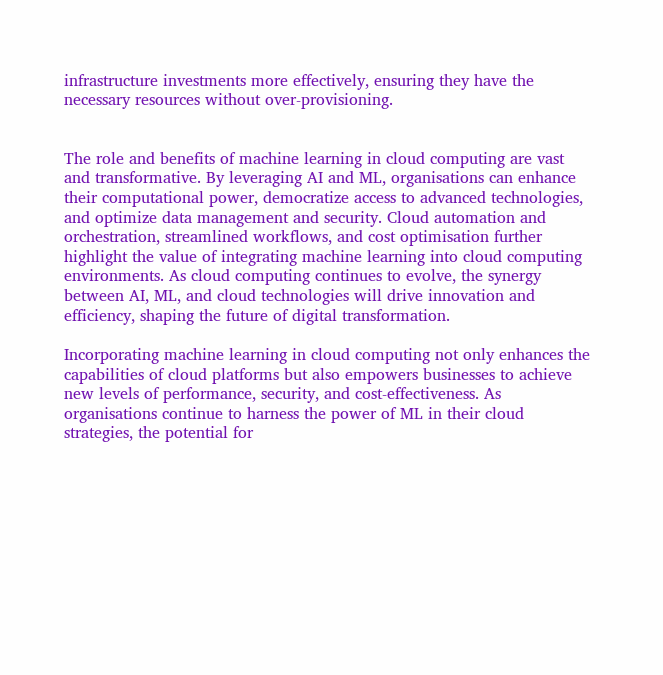infrastructure investments more effectively, ensuring they have the necessary resources without over-provisioning.


The role and benefits of machine learning in cloud computing are vast and transformative. By leveraging AI and ML, organisations can enhance their computational power, democratize access to advanced technologies, and optimize data management and security. Cloud automation and orchestration, streamlined workflows, and cost optimisation further highlight the value of integrating machine learning into cloud computing environments. As cloud computing continues to evolve, the synergy between AI, ML, and cloud technologies will drive innovation and efficiency, shaping the future of digital transformation.

Incorporating machine learning in cloud computing not only enhances the capabilities of cloud platforms but also empowers businesses to achieve new levels of performance, security, and cost-effectiveness. As organisations continue to harness the power of ML in their cloud strategies, the potential for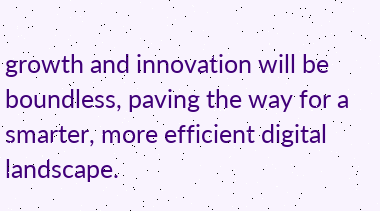growth and innovation will be boundless, paving the way for a smarter, more efficient digital landscape.